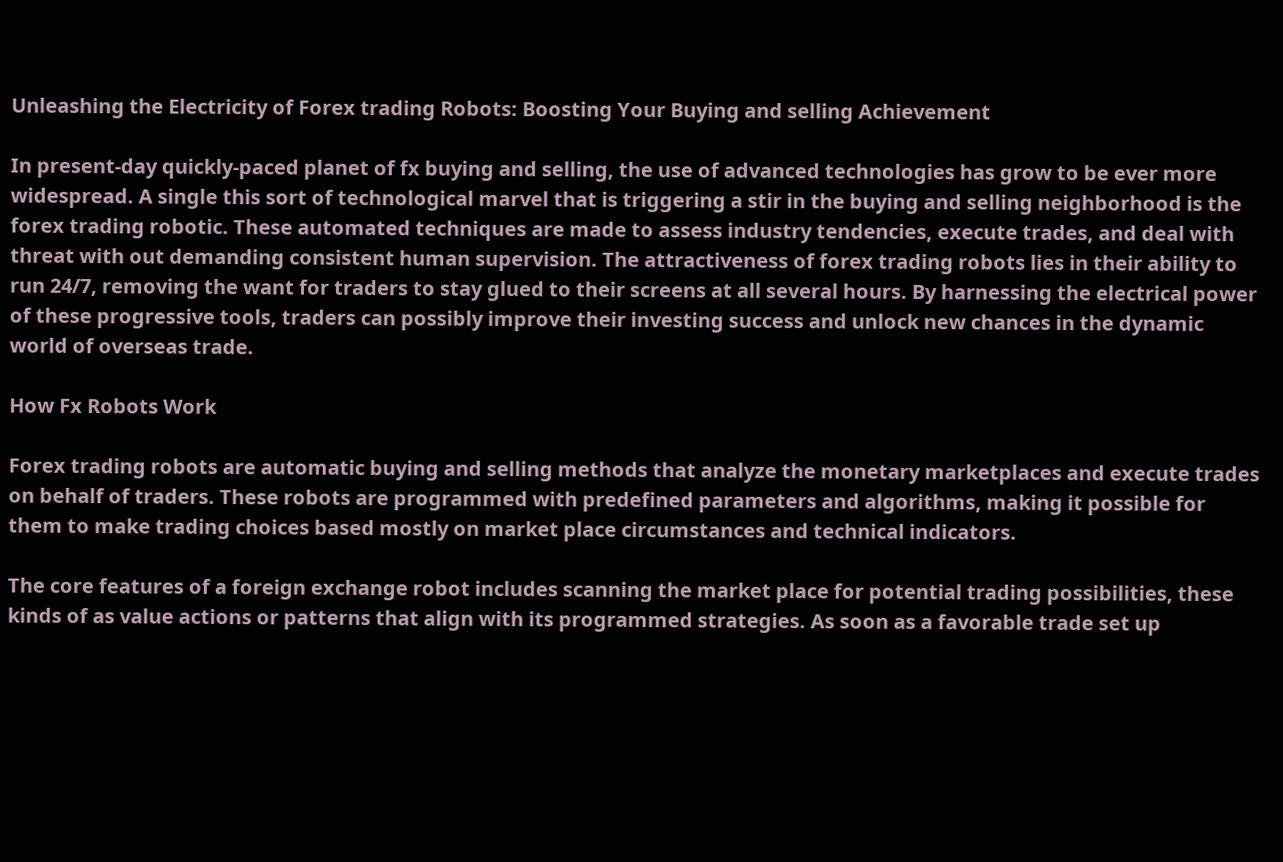Unleashing the Electricity of Forex trading Robots: Boosting Your Buying and selling Achievement

In present-day quickly-paced planet of fx buying and selling, the use of advanced technologies has grow to be ever more widespread. A single this sort of technological marvel that is triggering a stir in the buying and selling neighborhood is the forex trading robotic. These automated techniques are made to assess industry tendencies, execute trades, and deal with threat with out demanding consistent human supervision. The attractiveness of forex trading robots lies in their ability to run 24/7, removing the want for traders to stay glued to their screens at all several hours. By harnessing the electrical power of these progressive tools, traders can possibly improve their investing success and unlock new chances in the dynamic world of overseas trade.

How Fx Robots Work

Forex trading robots are automatic buying and selling methods that analyze the monetary marketplaces and execute trades on behalf of traders. These robots are programmed with predefined parameters and algorithms, making it possible for them to make trading choices based mostly on market place circumstances and technical indicators.

The core features of a foreign exchange robot includes scanning the market place for potential trading possibilities, these kinds of as value actions or patterns that align with its programmed strategies. As soon as a favorable trade set up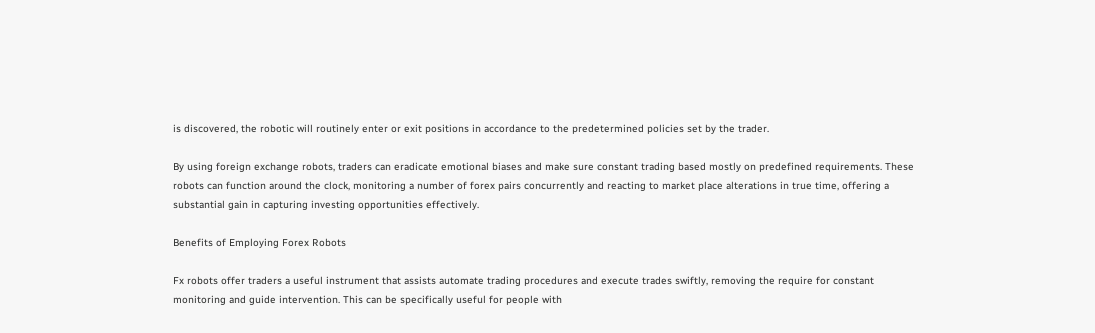is discovered, the robotic will routinely enter or exit positions in accordance to the predetermined policies set by the trader.

By using foreign exchange robots, traders can eradicate emotional biases and make sure constant trading based mostly on predefined requirements. These robots can function around the clock, monitoring a number of forex pairs concurrently and reacting to market place alterations in true time, offering a substantial gain in capturing investing opportunities effectively.

Benefits of Employing Forex Robots

Fx robots offer traders a useful instrument that assists automate trading procedures and execute trades swiftly, removing the require for constant monitoring and guide intervention. This can be specifically useful for people with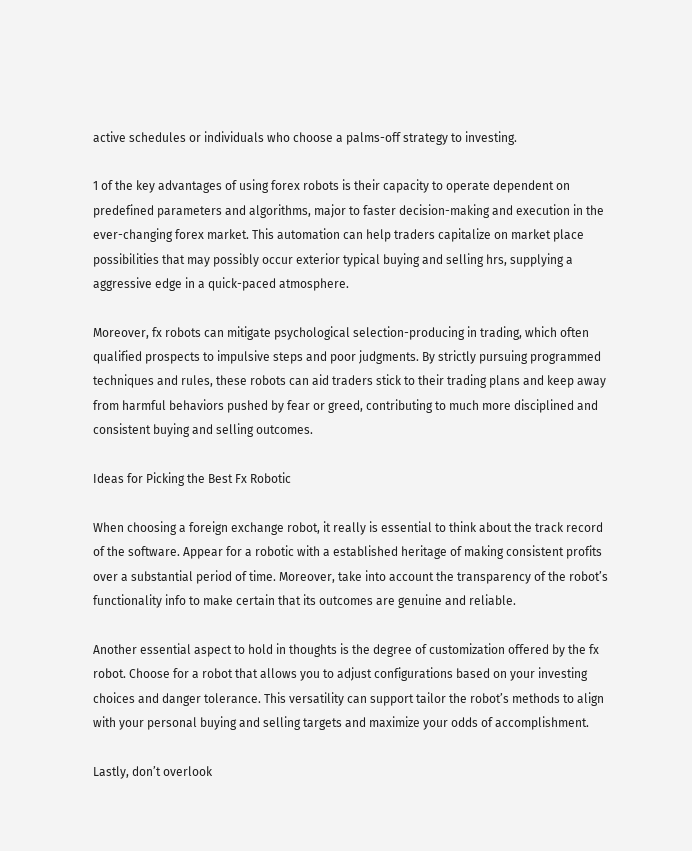active schedules or individuals who choose a palms-off strategy to investing.

1 of the key advantages of using forex robots is their capacity to operate dependent on predefined parameters and algorithms, major to faster decision-making and execution in the ever-changing forex market. This automation can help traders capitalize on market place possibilities that may possibly occur exterior typical buying and selling hrs, supplying a aggressive edge in a quick-paced atmosphere.

Moreover, fx robots can mitigate psychological selection-producing in trading, which often qualified prospects to impulsive steps and poor judgments. By strictly pursuing programmed techniques and rules, these robots can aid traders stick to their trading plans and keep away from harmful behaviors pushed by fear or greed, contributing to much more disciplined and consistent buying and selling outcomes.

Ideas for Picking the Best Fx Robotic

When choosing a foreign exchange robot, it really is essential to think about the track record of the software. Appear for a robotic with a established heritage of making consistent profits over a substantial period of time. Moreover, take into account the transparency of the robot’s functionality info to make certain that its outcomes are genuine and reliable.

Another essential aspect to hold in thoughts is the degree of customization offered by the fx robot. Choose for a robot that allows you to adjust configurations based on your investing choices and danger tolerance. This versatility can support tailor the robot’s methods to align with your personal buying and selling targets and maximize your odds of accomplishment.

Lastly, don’t overlook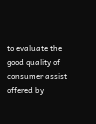to evaluate the good quality of consumer assist offered by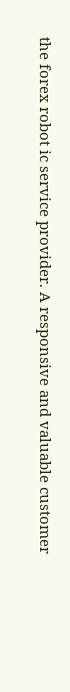the forex robot ic service provider. A responsive and valuable customer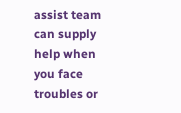assist team can supply help when you face troubles or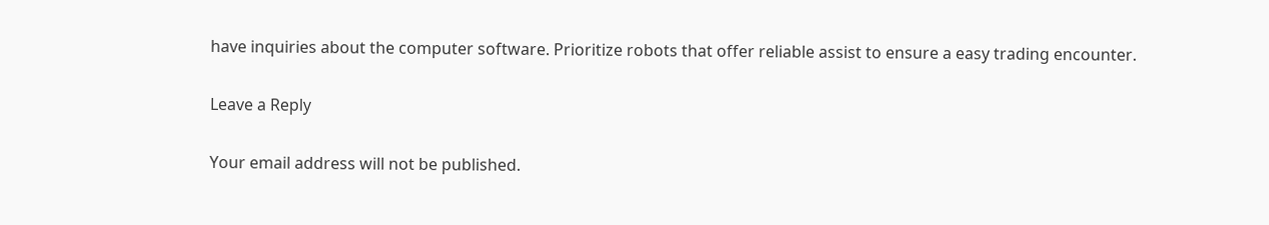have inquiries about the computer software. Prioritize robots that offer reliable assist to ensure a easy trading encounter.

Leave a Reply

Your email address will not be published.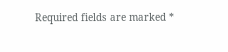Required fields are marked *